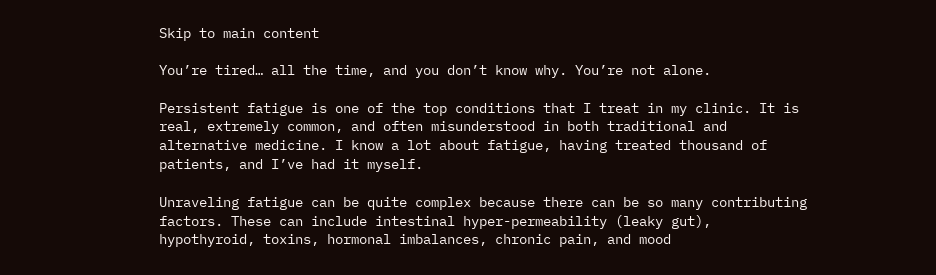Skip to main content

You’re tired… all the time, and you don’t know why. You’re not alone.

Persistent fatigue is one of the top conditions that I treat in my clinic. It is real, extremely common, and often misunderstood in both traditional and alternative medicine. I know a lot about fatigue, having treated thousand of patients, and I’ve had it myself.

Unraveling fatigue can be quite complex because there can be so many contributing factors. These can include intestinal hyper-permeability (leaky gut), hypothyroid, toxins, hormonal imbalances, chronic pain, and mood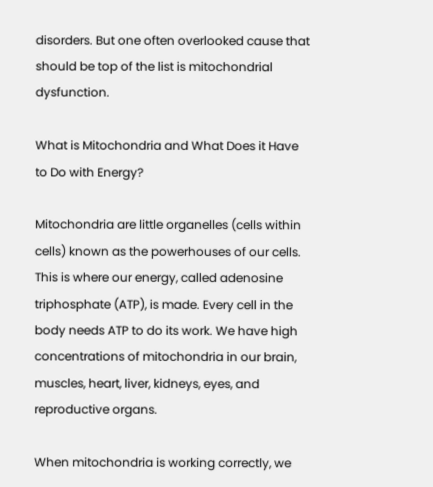disorders. But one often overlooked cause that should be top of the list is mitochondrial dysfunction.

What is Mitochondria and What Does it Have to Do with Energy?

Mitochondria are little organelles (cells within cells) known as the powerhouses of our cells. This is where our energy, called adenosine triphosphate (ATP), is made. Every cell in the body needs ATP to do its work. We have high concentrations of mitochondria in our brain, muscles, heart, liver, kidneys, eyes, and reproductive organs.

When mitochondria is working correctly, we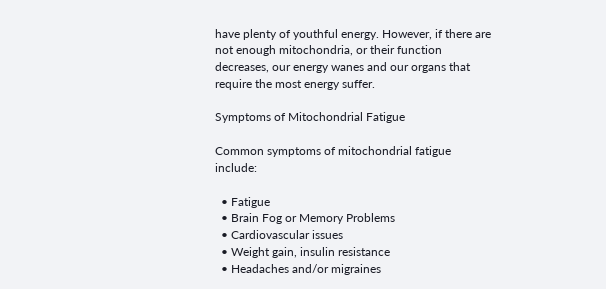have plenty of youthful energy. However, if there are not enough mitochondria, or their function decreases, our energy wanes and our organs that require the most energy suffer.

Symptoms of Mitochondrial Fatigue

Common symptoms of mitochondrial fatigue include:

  • Fatigue
  • Brain Fog or Memory Problems
  • Cardiovascular issues
  • Weight gain, insulin resistance
  • Headaches and/or migraines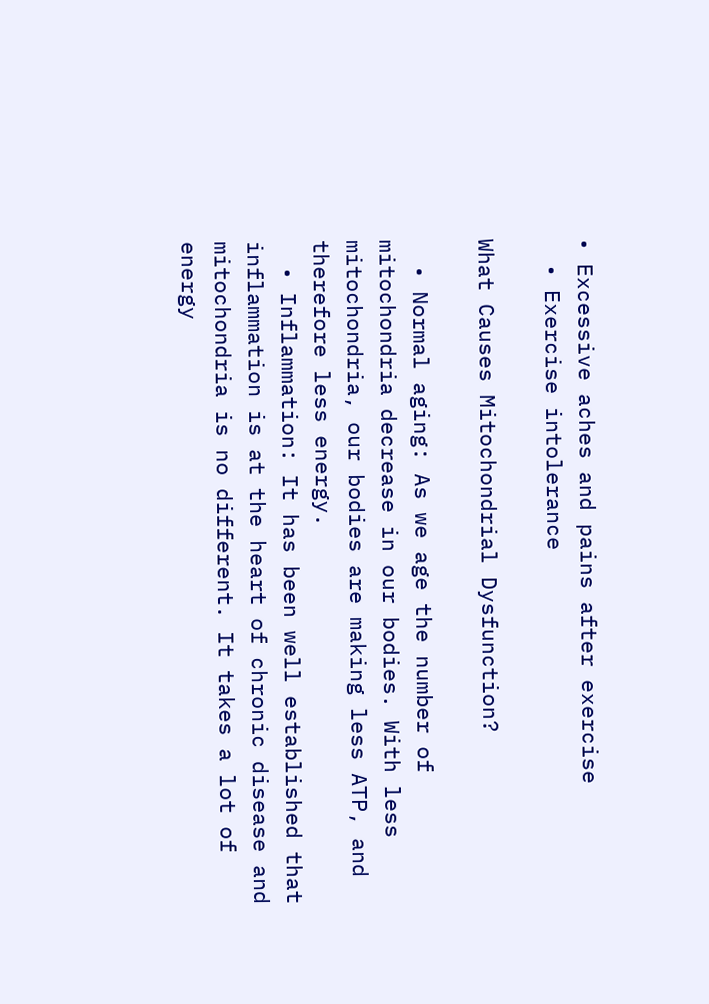• Excessive aches and pains after exercise
  • Exercise intolerance

What Causes Mitochondrial Dysfunction?

  • Normal aging: As we age the number of mitochondria decrease in our bodies. With less mitochondria, our bodies are making less ATP, and therefore less energy.
  • Inflammation: It has been well established that inflammation is at the heart of chronic disease and mitochondria is no different. It takes a lot of energy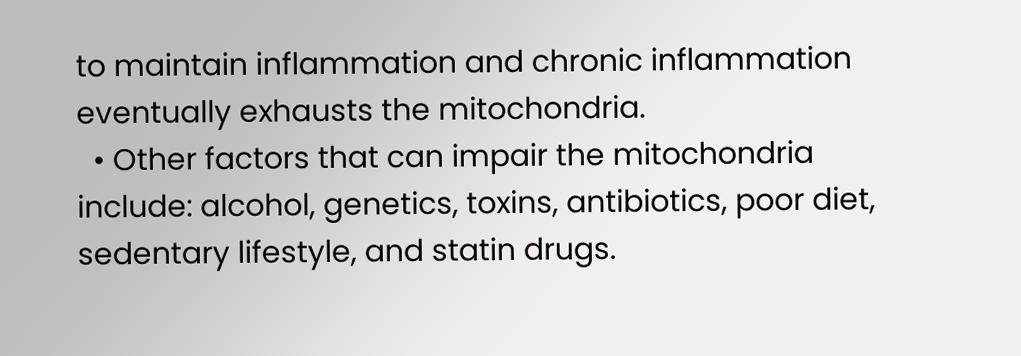to maintain inflammation and chronic inflammation eventually exhausts the mitochondria.
  • Other factors that can impair the mitochondria include: alcohol, genetics, toxins, antibiotics, poor diet, sedentary lifestyle, and statin drugs.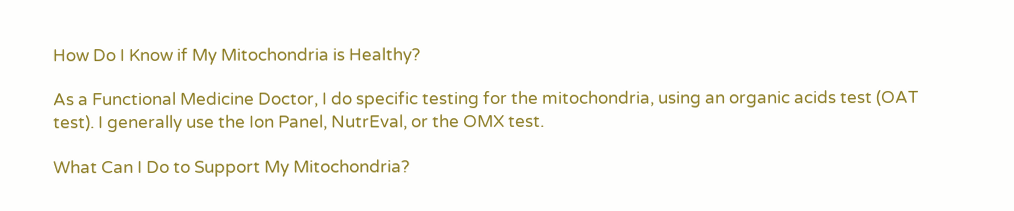How Do I Know if My Mitochondria is Healthy?

As a Functional Medicine Doctor, I do specific testing for the mitochondria, using an organic acids test (OAT test). I generally use the Ion Panel, NutrEval, or the OMX test.

What Can I Do to Support My Mitochondria?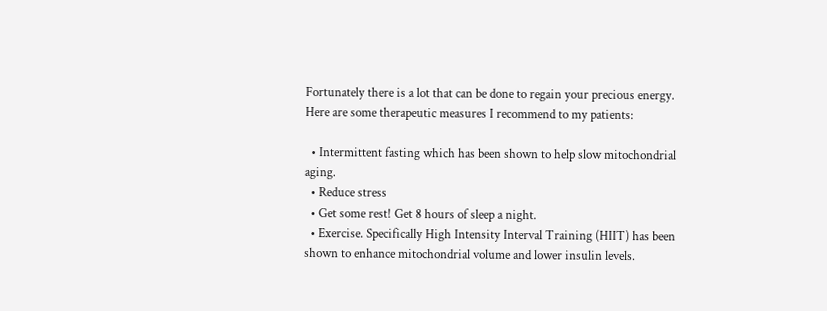Fortunately there is a lot that can be done to regain your precious energy. Here are some therapeutic measures I recommend to my patients:

  • Intermittent fasting which has been shown to help slow mitochondrial aging.
  • Reduce stress
  • Get some rest! Get 8 hours of sleep a night.
  • Exercise. Specifically High Intensity Interval Training (HIIT) has been shown to enhance mitochondrial volume and lower insulin levels.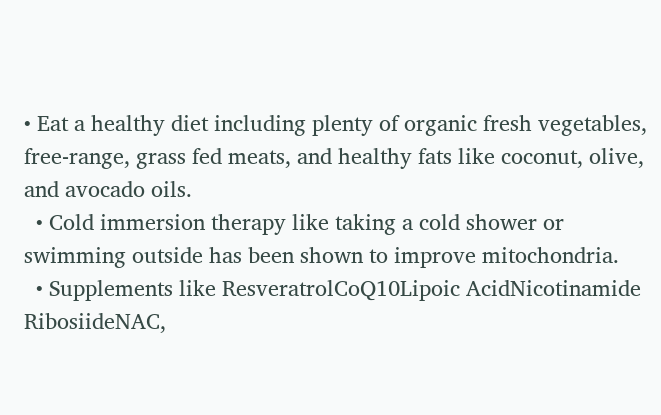• Eat a healthy diet including plenty of organic fresh vegetables, free-range, grass fed meats, and healthy fats like coconut, olive, and avocado oils.
  • Cold immersion therapy like taking a cold shower or swimming outside has been shown to improve mitochondria.
  • Supplements like ResveratrolCoQ10Lipoic AcidNicotinamide RibosiideNAC,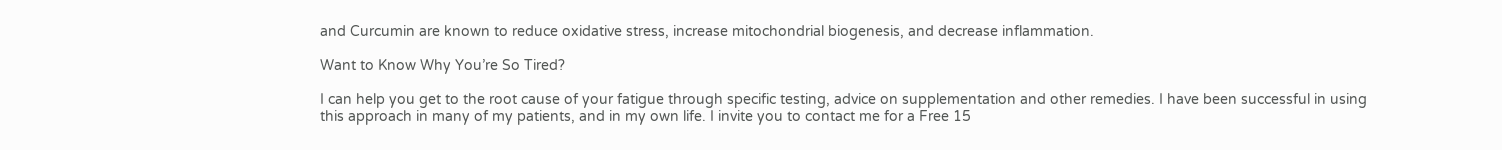and Curcumin are known to reduce oxidative stress, increase mitochondrial biogenesis, and decrease inflammation.

Want to Know Why You’re So Tired?

I can help you get to the root cause of your fatigue through specific testing, advice on supplementation and other remedies. I have been successful in using this approach in many of my patients, and in my own life. I invite you to contact me for a Free 15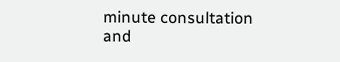minute consultation and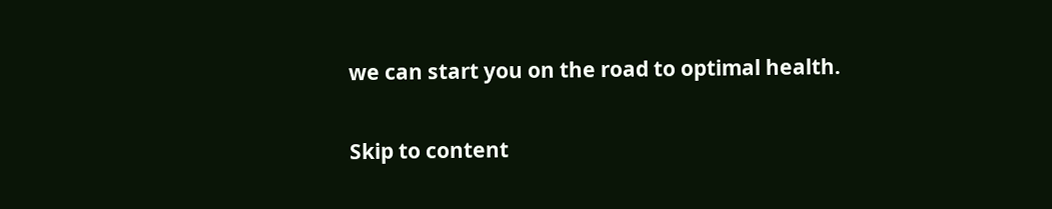we can start you on the road to optimal health.

Skip to content